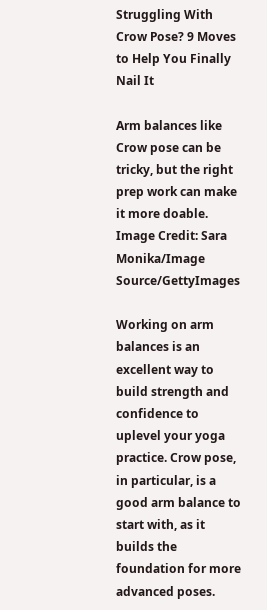Struggling With Crow Pose? 9 Moves to Help You Finally Nail It

Arm balances like Crow pose can be tricky, but the right prep work can make it more doable.
Image Credit: Sara Monika/Image Source/GettyImages

Working on arm balances is an excellent way to build strength and confidence to uplevel your yoga practice. Crow pose, in particular, is a good arm balance to start with, as it builds the foundation for more advanced poses.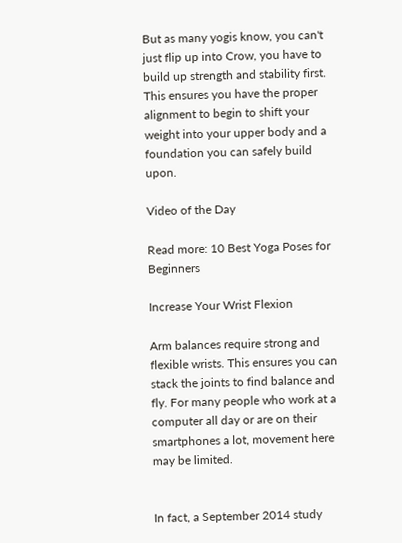But as many yogis know, you can't just flip up into Crow, you have to build up strength and stability first. This ensures you have the proper alignment to begin to shift your weight into your upper body and a foundation you can safely build upon.

Video of the Day

Read more: 10 Best Yoga Poses for Beginners

Increase Your Wrist Flexion

Arm balances require strong and flexible wrists. This ensures you can stack the joints to find balance and fly. For many people who work at a computer all day or are on their smartphones a lot, movement here may be limited.


In fact, a September 2014 study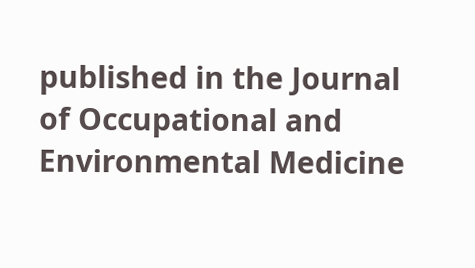published in the Journal of Occupational and Environmental Medicine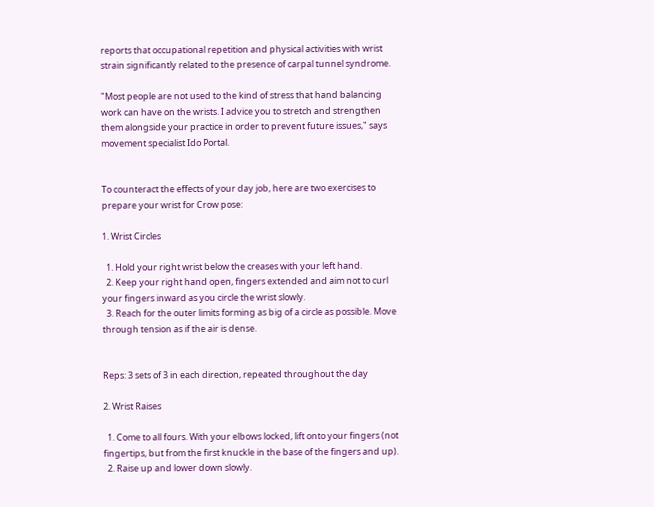reports that occupational repetition and physical activities with wrist strain significantly related to the presence of carpal tunnel syndrome.

"Most people are not used to the kind of stress that hand balancing work can have on the wrists. I advice you to stretch and strengthen them alongside your practice in order to prevent future issues," says movement specialist Ido Portal.


To counteract the effects of your day job, here are two exercises to prepare your wrist for Crow pose:

1. Wrist Circles

  1. Hold your right wrist below the creases with your left hand.
  2. Keep your right hand open, fingers extended and aim not to curl your fingers inward as you circle the wrist slowly.
  3. Reach for the outer limits forming as big of a circle as possible. Move through tension as if the air is dense.


Reps: 3 sets of 3 in each direction, repeated throughout the day

2. Wrist Raises

  1. Come to all fours. With your elbows locked, lift onto your fingers (not fingertips, but from the first knuckle in the base of the fingers and up).
  2. Raise up and lower down slowly.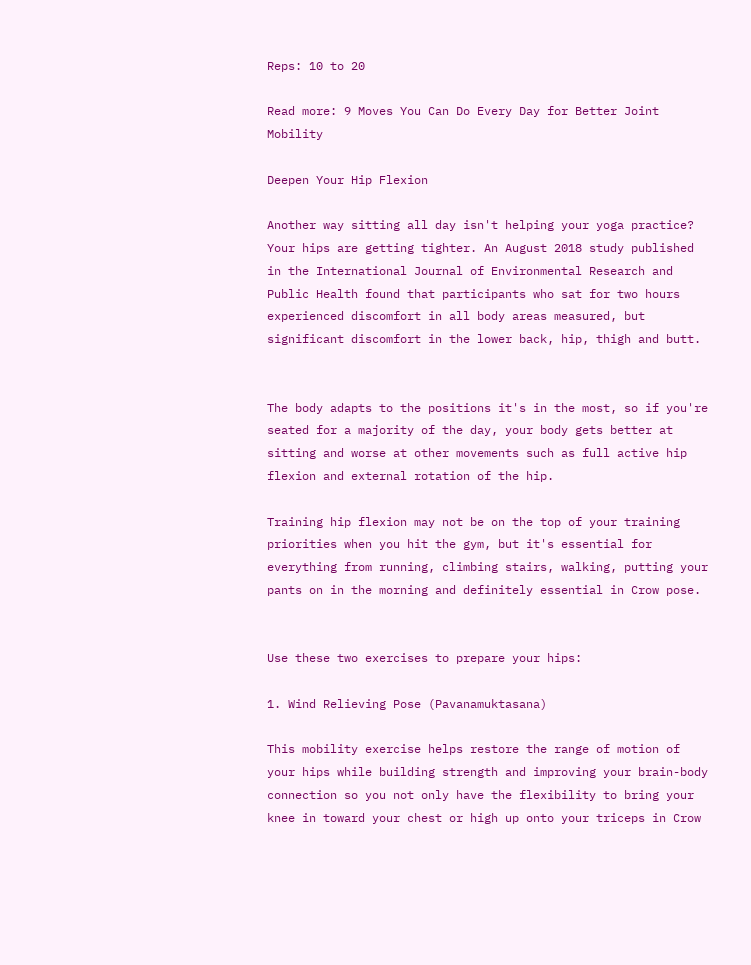Reps: 10 to 20

Read more: 9 Moves You Can Do Every Day for Better Joint Mobility

Deepen Your Hip Flexion

Another way sitting all day isn't helping your yoga practice? Your hips are getting tighter. An August 2018 study published in the International Journal of Environmental Research and Public Health found that participants who sat for two hours experienced discomfort in all body areas measured, but significant discomfort in the lower back, hip, thigh and butt.


The body adapts to the positions it's in the most, so if you're seated for a majority of the day, your body gets better at sitting and worse at other movements such as full active hip flexion and external rotation of the hip.

Training hip flexion may not be on the top of your training priorities when you hit the gym, but it's essential for everything from running, climbing stairs, walking, putting your pants on in the morning and definitely essential in Crow pose.


Use these two exercises to prepare your hips:

1. Wind Relieving Pose (Pavanamuktasana)

This mobility exercise helps restore the range of motion of your hips while building strength and improving your brain-body connection so you not only have the flexibility to bring your knee in toward your chest or high up onto your triceps in Crow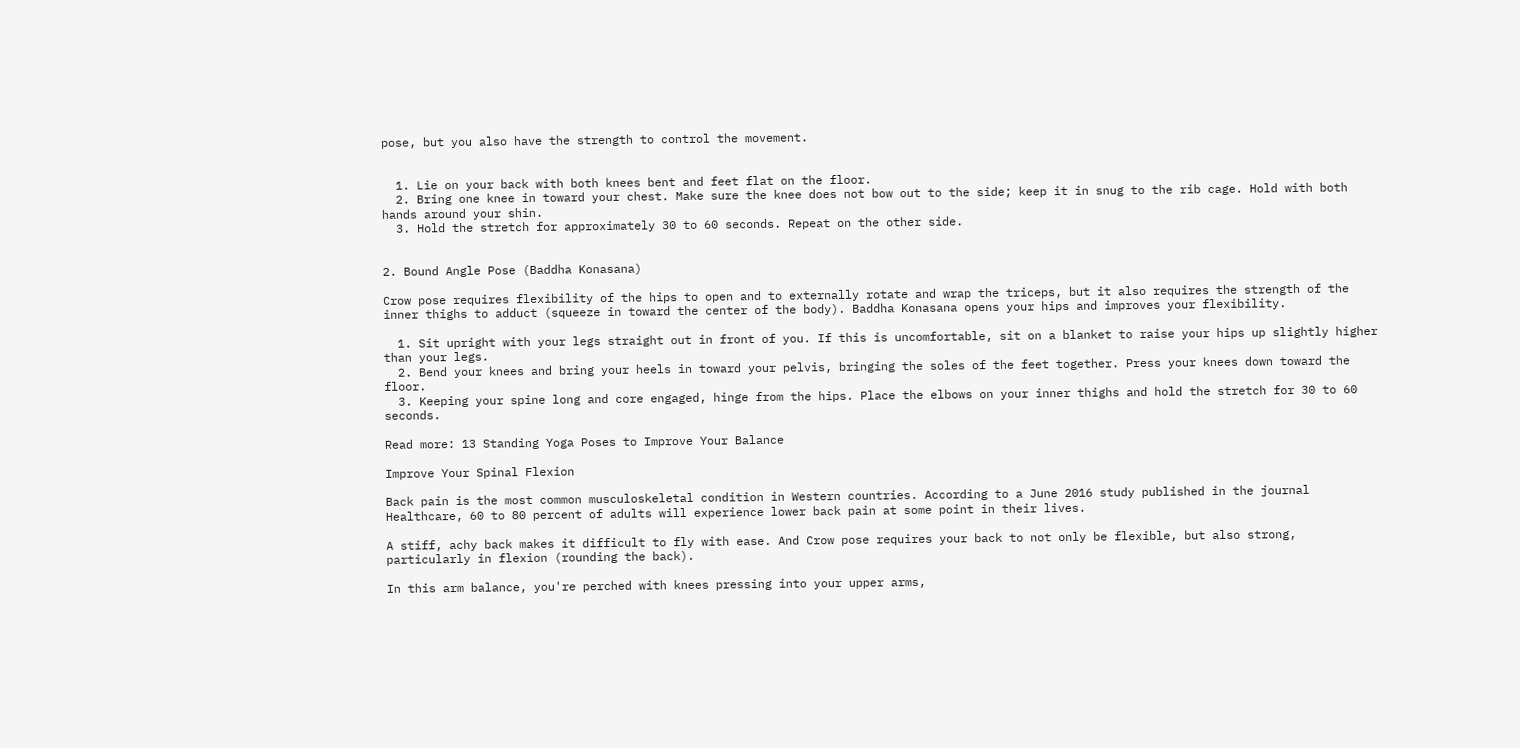pose, but you also have the strength to control the movement.


  1. Lie on your back with both knees bent and feet flat on the floor.
  2. Bring one knee in toward your chest. Make sure the knee does not bow out to the side; keep it in snug to the rib cage. Hold with both hands around your shin.
  3. Hold the stretch for approximately 30 to 60 seconds. Repeat on the other side.


2. Bound Angle Pose (Baddha Konasana)

Crow pose requires flexibility of the hips to open and to externally rotate and wrap the triceps, but it also requires the strength of the inner thighs to adduct (squeeze in toward the center of the body). Baddha Konasana opens your hips and improves your flexibility.

  1. Sit upright with your legs straight out in front of you. If this is uncomfortable, sit on a blanket to raise your hips up slightly higher than your legs.
  2. Bend your knees and bring your heels in toward your pelvis, bringing the soles of the feet together. Press your knees down toward the floor.
  3. Keeping your spine long and core engaged, hinge from the hips. Place the elbows on your inner thighs and hold the stretch for 30 to 60 seconds.

Read more: 13 Standing Yoga Poses to Improve Your Balance

Improve Your Spinal Flexion

Back pain is the most common musculoskeletal condition in Western countries. According to a June 2016 study published in the journal Healthcare, 60 to 80 percent of adults will experience lower back pain at some point in their lives.

A stiff, achy back makes it difficult to fly with ease. And Crow pose requires your back to not only be flexible, but also strong, particularly in flexion (rounding the back).

In this arm balance, you're perched with knees pressing into your upper arms,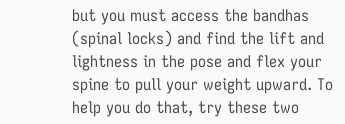but you must access the bandhas (spinal locks) and find the lift and lightness in the pose and flex your spine to pull your weight upward. To help you do that, try these two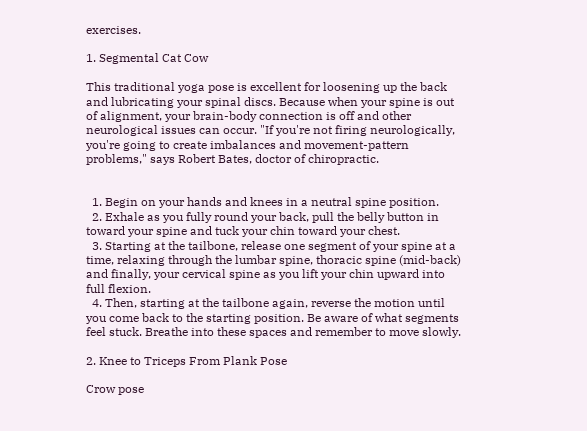exercises.

1. Segmental Cat Cow

This traditional yoga pose is excellent for loosening up the back and lubricating your spinal discs. Because when your spine is out of alignment, your brain-body connection is off and other neurological issues can occur. "If you're not firing neurologically, you're going to create imbalances and movement-pattern problems," says Robert Bates, doctor of chiropractic.


  1. Begin on your hands and knees in a neutral spine position.
  2. Exhale as you fully round your back, pull the belly button in toward your spine and tuck your chin toward your chest.
  3. Starting at the tailbone, release one segment of your spine at a time, relaxing through the lumbar spine, thoracic spine (mid-back) and finally, your cervical spine as you lift your chin upward into full flexion.
  4. Then, starting at the tailbone again, reverse the motion until you come back to the starting position. Be aware of what segments feel stuck. Breathe into these spaces and remember to move slowly.

2. Knee to Triceps From Plank Pose

Crow pose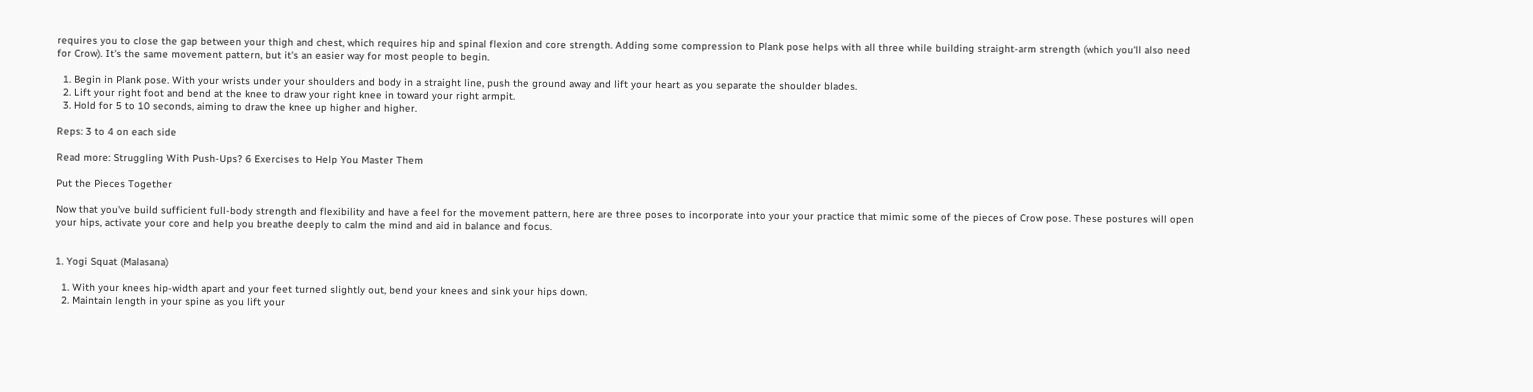requires you to close the gap between your thigh and chest, which requires hip and spinal flexion and core strength. Adding some compression to Plank pose helps with all three while building straight-arm strength (which you'll also need for Crow). It's the same movement pattern, but it's an easier way for most people to begin.

  1. Begin in Plank pose. With your wrists under your shoulders and body in a straight line, push the ground away and lift your heart as you separate the shoulder blades.
  2. Lift your right foot and bend at the knee to draw your right knee in toward your right armpit.
  3. Hold for 5 to 10 seconds, aiming to draw the knee up higher and higher.

Reps: 3 to 4 on each side

Read more: Struggling With Push-Ups? 6 Exercises to Help You Master Them

Put the Pieces Together

Now that you've build sufficient full-body strength and flexibility and have a feel for the movement pattern, here are three poses to incorporate into your your practice that mimic some of the pieces of Crow pose. These postures will open your hips, activate your core and help you breathe deeply to calm the mind and aid in balance and focus.


1. Yogi Squat (Malasana)

  1. With your knees hip-width apart and your feet turned slightly out, bend your knees and sink your hips down.
  2. Maintain length in your spine as you lift your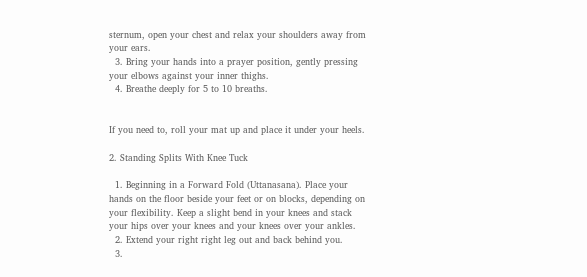sternum, open your chest and relax your shoulders away from your ears.
  3. Bring your hands into a prayer position, gently pressing your elbows against your inner thighs.
  4. Breathe deeply for 5 to 10 breaths.


If you need to, roll your mat up and place it under your heels.

2. Standing Splits With Knee Tuck

  1. Beginning in a Forward Fold (Uttanasana). Place your hands on the floor beside your feet or on blocks, depending on your flexibility. Keep a slight bend in your knees and stack your hips over your knees and your knees over your ankles.
  2. Extend your right right leg out and back behind you.
  3.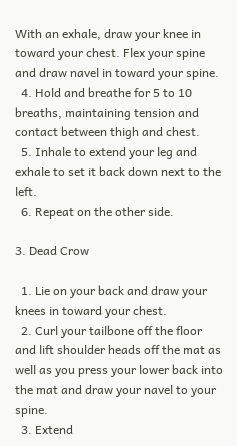With an exhale, draw your knee in toward your chest. Flex your spine and draw navel in toward your spine.
  4. Hold and breathe for 5 to 10 breaths, maintaining tension and contact between thigh and chest.
  5. Inhale to extend your leg and exhale to set it back down next to the left.
  6. Repeat on the other side.

3. Dead Crow

  1. Lie on your back and draw your knees in toward your chest.
  2. Curl your tailbone off the floor and lift shoulder heads off the mat as well as you press your lower back into the mat and draw your navel to your spine.
  3. Extend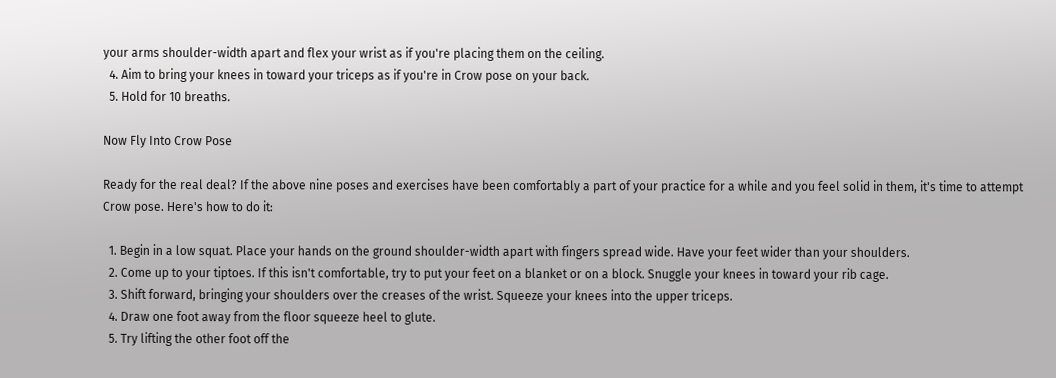your arms shoulder-width apart and flex your wrist as if you're placing them on the ceiling.
  4. Aim to bring your knees in toward your triceps as if you're in Crow pose on your back.
  5. Hold for 10 breaths.

Now Fly Into Crow Pose

Ready for the real deal? If the above nine poses and exercises have been comfortably a part of your practice for a while and you feel solid in them, it's time to attempt Crow pose. Here's how to do it:

  1. Begin in a low squat. Place your hands on the ground shoulder-width apart with fingers spread wide. Have your feet wider than your shoulders.
  2. Come up to your tiptoes. If this isn't comfortable, try to put your feet on a blanket or on a block. Snuggle your knees in toward your rib cage.
  3. Shift forward, bringing your shoulders over the creases of the wrist. Squeeze your knees into the upper triceps.
  4. Draw one foot away from the floor squeeze heel to glute.
  5. Try lifting the other foot off the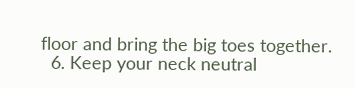floor and bring the big toes together.
  6. Keep your neck neutral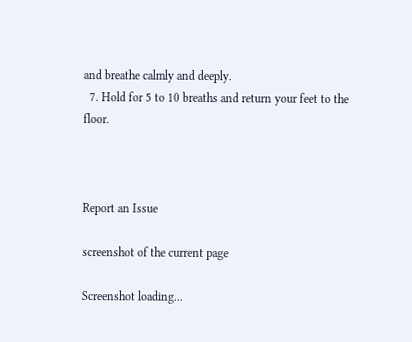and breathe calmly and deeply.
  7. Hold for 5 to 10 breaths and return your feet to the floor.



Report an Issue

screenshot of the current page

Screenshot loading...